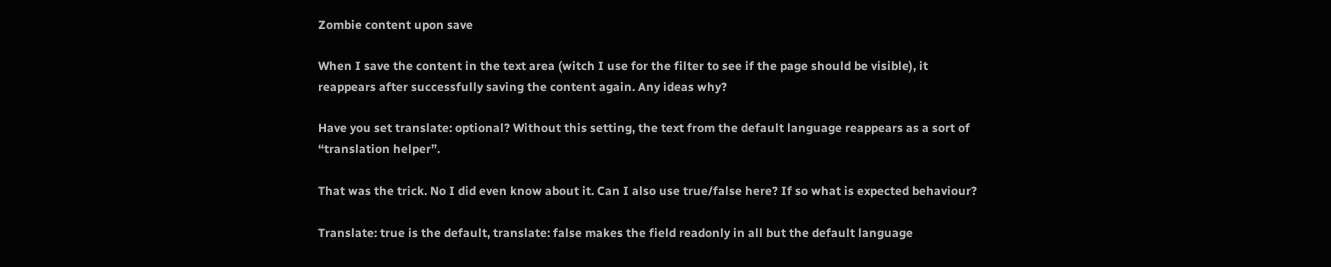Zombie content upon save

When I save the content in the text area (witch I use for the filter to see if the page should be visible), it reappears after successfully saving the content again. Any ideas why?

Have you set translate: optional? Without this setting, the text from the default language reappears as a sort of “translation helper”.

That was the trick. No I did even know about it. Can I also use true/false here? If so what is expected behaviour?

Translate: true is the default, translate: false makes the field readonly in all but the default language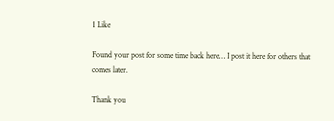1 Like

Found your post for some time back here… I post it here for others that comes later.

Thank you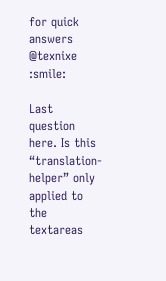for quick answers @texnixe :smile:

Last question here. Is this “translation-helper” only applied to the textareas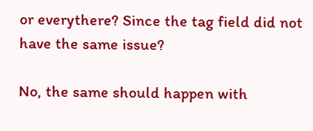or everythere? Since the tag field did not have the same issue?

No, the same should happen with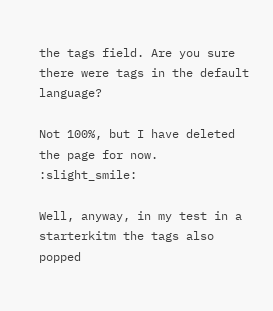the tags field. Are you sure there were tags in the default language?

Not 100%, but I have deleted the page for now. :slight_smile:

Well, anyway, in my test in a starterkitm the tags also popped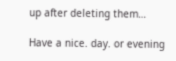up after deleting them…

Have a nice. day. or evening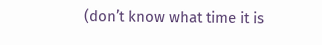(don’t know what time it is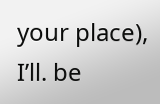your place), I’ll. be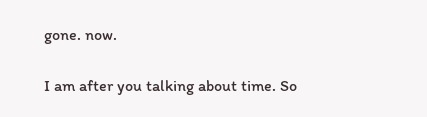gone. now.

I am after you talking about time. So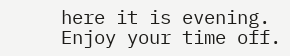here it is evening. Enjoy your time off.